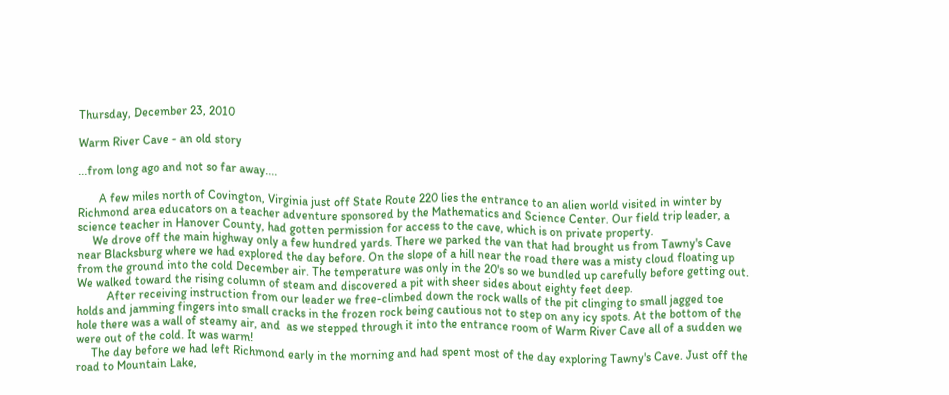Thursday, December 23, 2010

Warm River Cave - an old story

...from long ago and not so far away....

       A few miles north of Covington, Virginia just off State Route 220 lies the entrance to an alien world visited in winter by Richmond area educators on a teacher adventure sponsored by the Mathematics and Science Center. Our field trip leader, a science teacher in Hanover County, had gotten permission for access to the cave, which is on private property.
     We drove off the main highway only a few hundred yards. There we parked the van that had brought us from Tawny's Cave near Blacksburg where we had explored the day before. On the slope of a hill near the road there was a misty cloud floating up from the ground into the cold December air. The temperature was only in the 20's so we bundled up carefully before getting out. We walked toward the rising column of steam and discovered a pit with sheer sides about eighty feet deep.
          After receiving instruction from our leader we free-climbed down the rock walls of the pit clinging to small jagged toe holds and jamming fingers into small cracks in the frozen rock being cautious not to step on any icy spots. At the bottom of the hole there was a wall of steamy air, and  as we stepped through it into the entrance room of Warm River Cave all of a sudden we were out of the cold. It was warm!
     The day before we had left Richmond early in the morning and had spent most of the day exploring Tawny's Cave. Just off the road to Mountain Lake,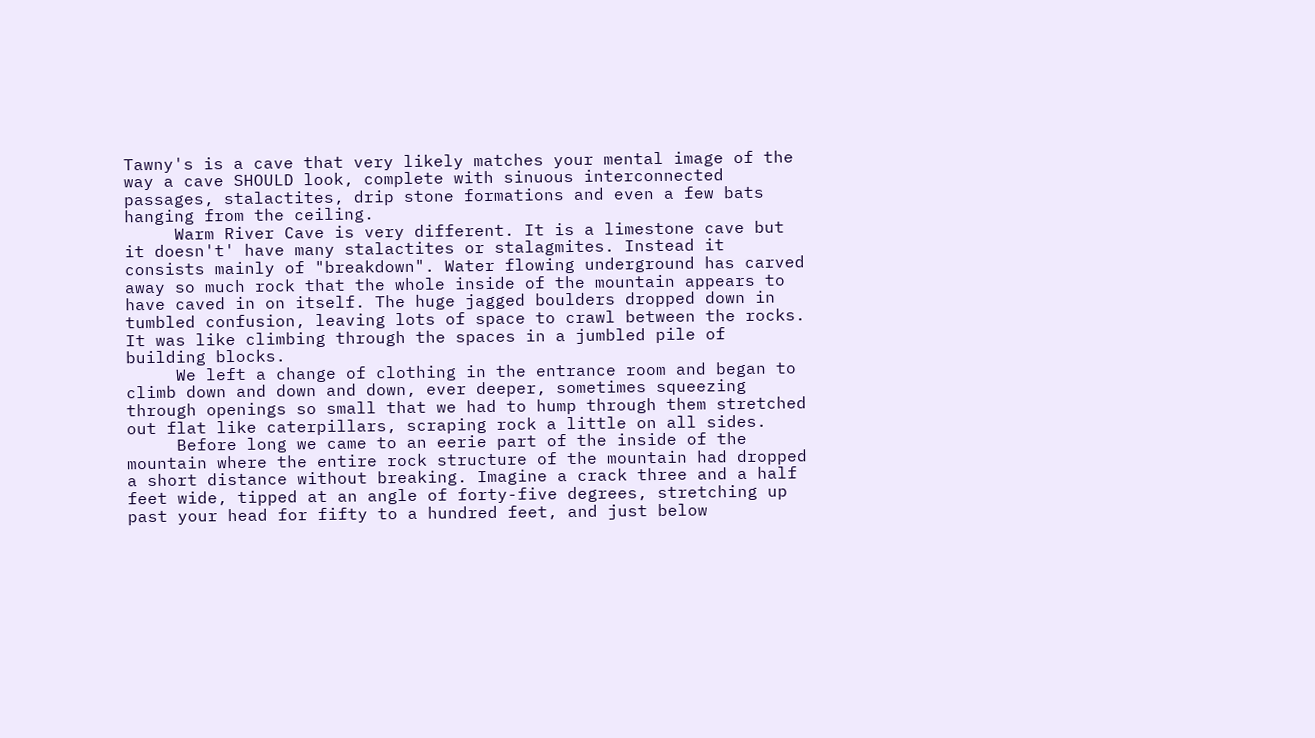Tawny's is a cave that very likely matches your mental image of the way a cave SHOULD look, complete with sinuous interconnected passages, stalactites, drip stone formations and even a few bats hanging from the ceiling.
     Warm River Cave is very different. It is a limestone cave but it doesn't' have many stalactites or stalagmites. Instead it consists mainly of "breakdown". Water flowing underground has carved away so much rock that the whole inside of the mountain appears to have caved in on itself. The huge jagged boulders dropped down in tumbled confusion, leaving lots of space to crawl between the rocks. It was like climbing through the spaces in a jumbled pile of building blocks.
     We left a change of clothing in the entrance room and began to climb down and down and down, ever deeper, sometimes squeezing through openings so small that we had to hump through them stretched out flat like caterpillars, scraping rock a little on all sides.
     Before long we came to an eerie part of the inside of the mountain where the entire rock structure of the mountain had dropped a short distance without breaking. Imagine a crack three and a half feet wide, tipped at an angle of forty-five degrees, stretching up past your head for fifty to a hundred feet, and just below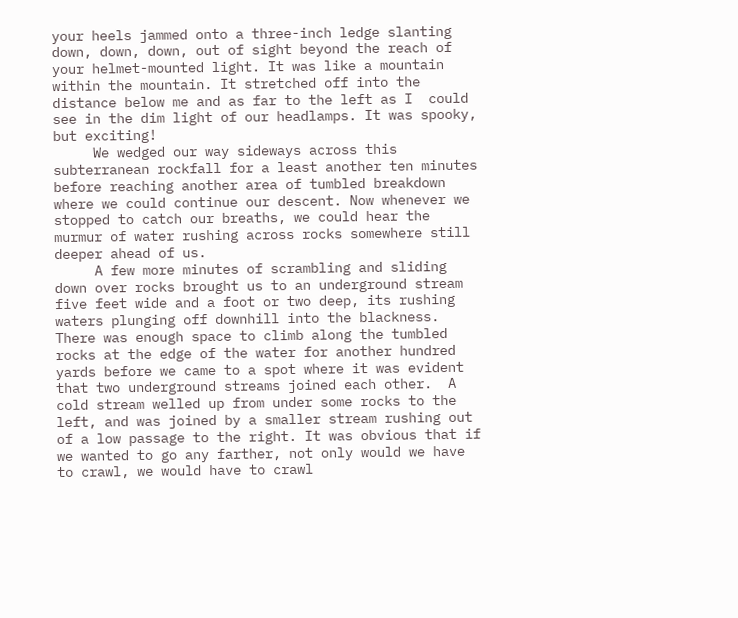your heels jammed onto a three-inch ledge slanting down, down, down, out of sight beyond the reach of your helmet-mounted light. It was like a mountain within the mountain. It stretched off into the distance below me and as far to the left as I  could see in the dim light of our headlamps. It was spooky, but exciting!
     We wedged our way sideways across this subterranean rockfall for a least another ten minutes before reaching another area of tumbled breakdown where we could continue our descent. Now whenever we stopped to catch our breaths, we could hear the murmur of water rushing across rocks somewhere still deeper ahead of us.
     A few more minutes of scrambling and sliding down over rocks brought us to an underground stream five feet wide and a foot or two deep, its rushing waters plunging off downhill into the blackness. There was enough space to climb along the tumbled rocks at the edge of the water for another hundred yards before we came to a spot where it was evident that two underground streams joined each other.  A cold stream welled up from under some rocks to the left, and was joined by a smaller stream rushing out of a low passage to the right. It was obvious that if we wanted to go any farther, not only would we have to crawl, we would have to crawl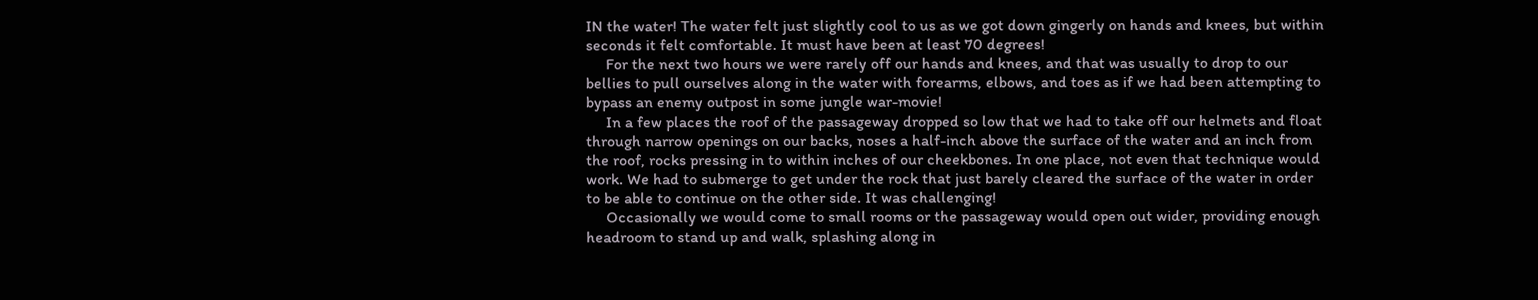IN the water! The water felt just slightly cool to us as we got down gingerly on hands and knees, but within seconds it felt comfortable. It must have been at least 70 degrees!
     For the next two hours we were rarely off our hands and knees, and that was usually to drop to our bellies to pull ourselves along in the water with forearms, elbows, and toes as if we had been attempting to bypass an enemy outpost in some jungle war-movie!
     In a few places the roof of the passageway dropped so low that we had to take off our helmets and float through narrow openings on our backs, noses a half-inch above the surface of the water and an inch from the roof, rocks pressing in to within inches of our cheekbones. In one place, not even that technique would work. We had to submerge to get under the rock that just barely cleared the surface of the water in order to be able to continue on the other side. It was challenging!
     Occasionally we would come to small rooms or the passageway would open out wider, providing enough headroom to stand up and walk, splashing along in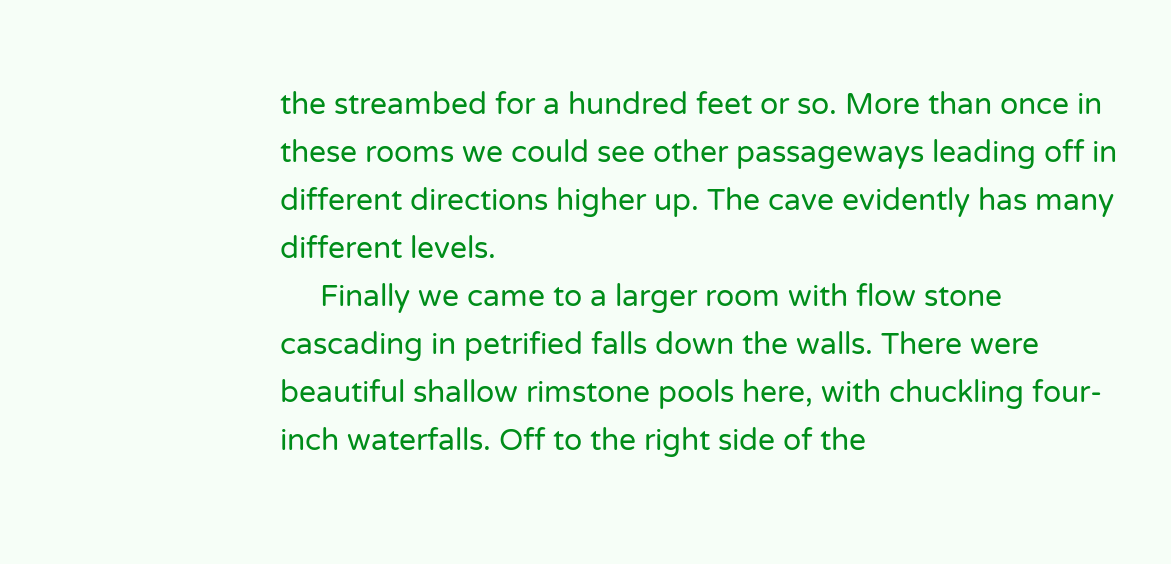the streambed for a hundred feet or so. More than once in these rooms we could see other passageways leading off in different directions higher up. The cave evidently has many different levels.
     Finally we came to a larger room with flow stone cascading in petrified falls down the walls. There were beautiful shallow rimstone pools here, with chuckling four-inch waterfalls. Off to the right side of the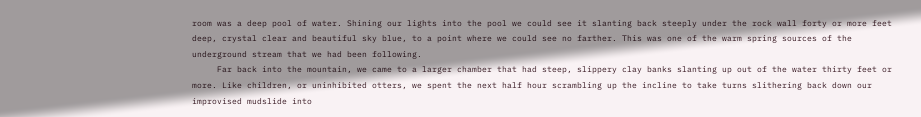room was a deep pool of water. Shining our lights into the pool we could see it slanting back steeply under the rock wall forty or more feet deep, crystal clear and beautiful sky blue, to a point where we could see no farther. This was one of the warm spring sources of the underground stream that we had been following.
     Far back into the mountain, we came to a larger chamber that had steep, slippery clay banks slanting up out of the water thirty feet or more. Like children, or uninhibited otters, we spent the next half hour scrambling up the incline to take turns slithering back down our improvised mudslide into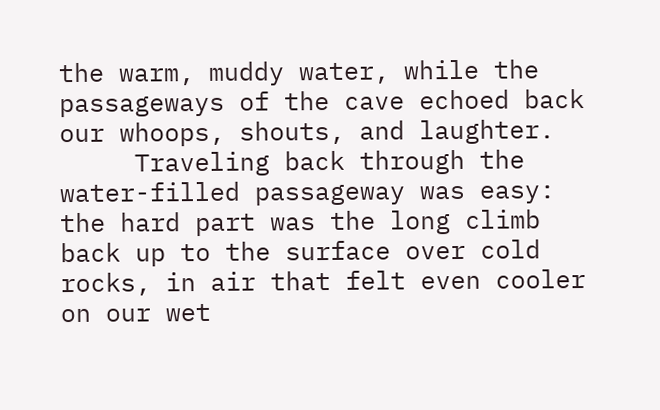the warm, muddy water, while the passageways of the cave echoed back our whoops, shouts, and laughter.
     Traveling back through the water-filled passageway was easy: the hard part was the long climb back up to the surface over cold rocks, in air that felt even cooler on our wet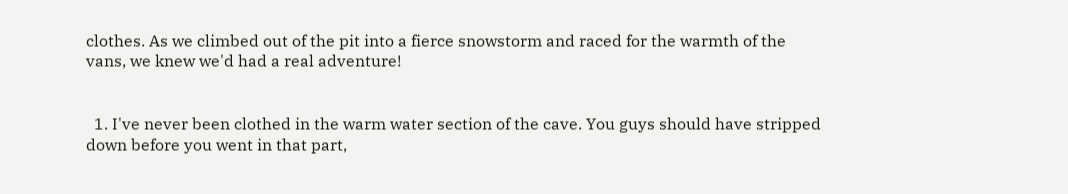clothes. As we climbed out of the pit into a fierce snowstorm and raced for the warmth of the vans, we knew we'd had a real adventure!


  1. I've never been clothed in the warm water section of the cave. You guys should have stripped down before you went in that part,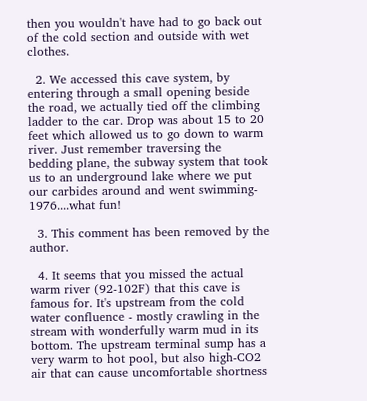then you wouldn't have had to go back out of the cold section and outside with wet clothes.

  2. We accessed this cave system, by entering through a small opening beside the road, we actually tied off the climbing ladder to the car. Drop was about 15 to 20 feet which allowed us to go down to warm river. Just remember traversing the bedding plane, the subway system that took us to an underground lake where we put our carbides around and went swimming- 1976....what fun!

  3. This comment has been removed by the author.

  4. It seems that you missed the actual warm river (92-102F) that this cave is famous for. It's upstream from the cold water confluence - mostly crawling in the stream with wonderfully warm mud in its bottom. The upstream terminal sump has a very warm to hot pool, but also high-CO2 air that can cause uncomfortable shortness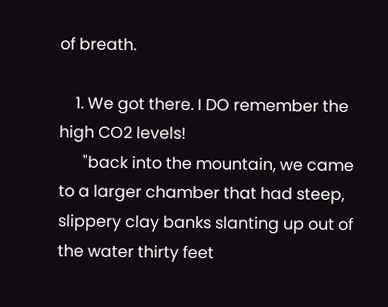of breath.

    1. We got there. I DO remember the high CO2 levels!
      "back into the mountain, we came to a larger chamber that had steep, slippery clay banks slanting up out of the water thirty feet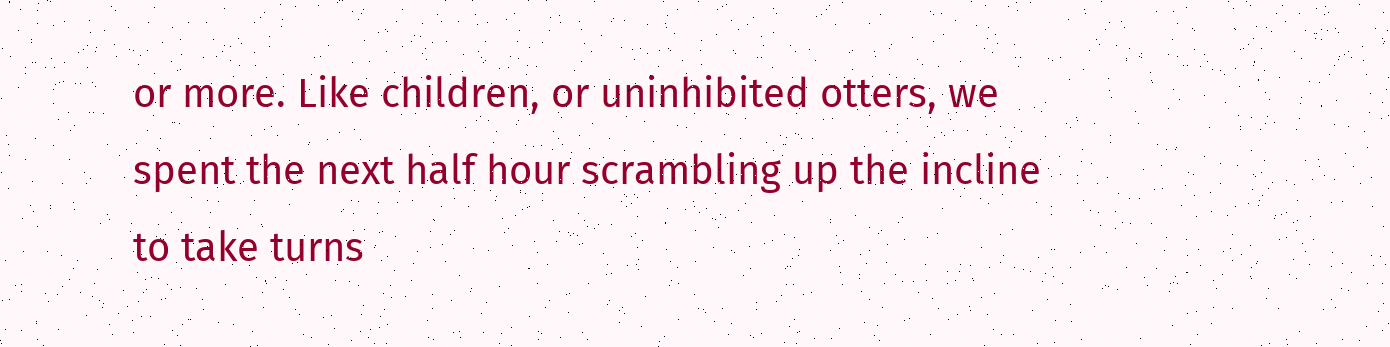or more. Like children, or uninhibited otters, we spent the next half hour scrambling up the incline to take turns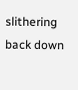slithering back down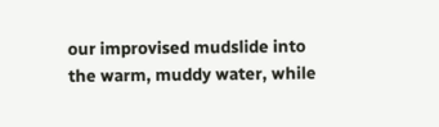our improvised mudslide into the warm, muddy water, while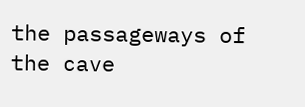the passageways of the cave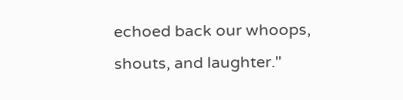echoed back our whoops, shouts, and laughter."